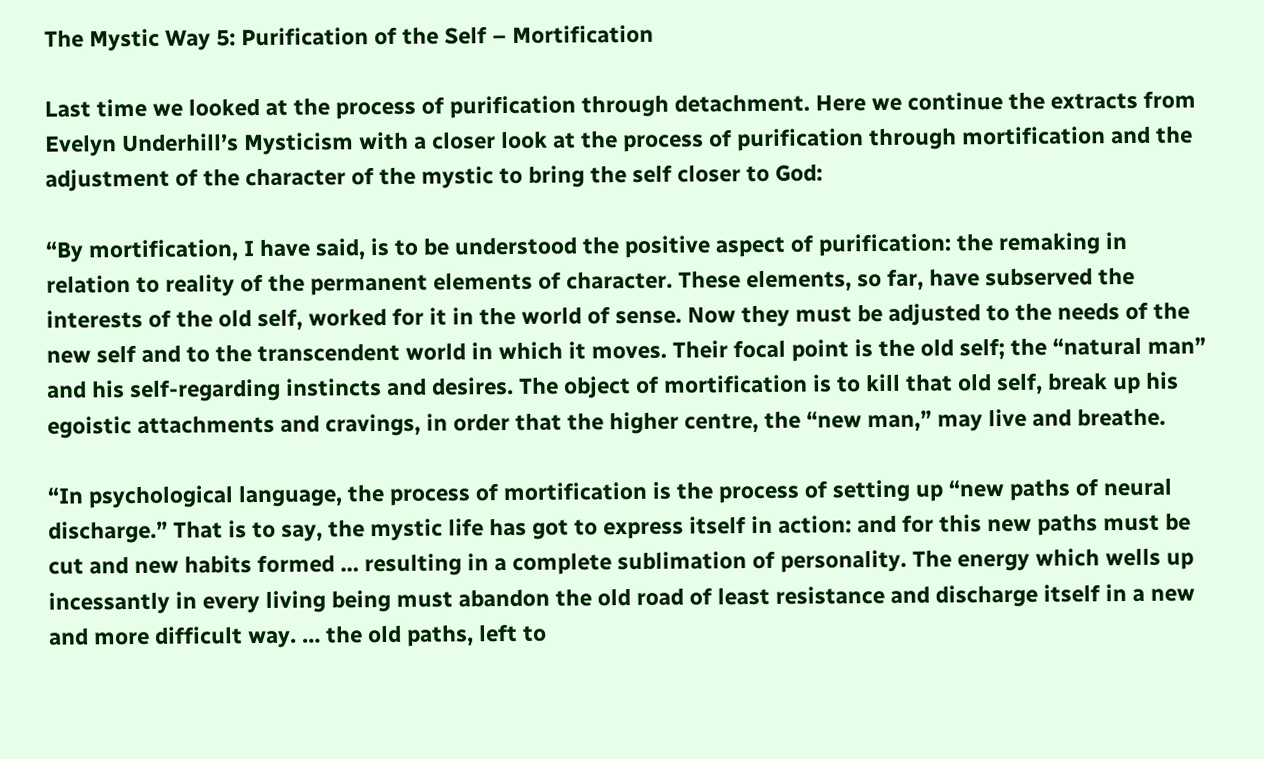The Mystic Way 5: Purification of the Self – Mortification

Last time we looked at the process of purification through detachment. Here we continue the extracts from Evelyn Underhill’s Mysticism with a closer look at the process of purification through mortification and the adjustment of the character of the mystic to bring the self closer to God:

“By mortification, I have said, is to be understood the positive aspect of purification: the remaking in relation to reality of the permanent elements of character. These elements, so far, have subserved the interests of the old self, worked for it in the world of sense. Now they must be adjusted to the needs of the new self and to the transcendent world in which it moves. Their focal point is the old self; the “natural man” and his self-regarding instincts and desires. The object of mortification is to kill that old self, break up his egoistic attachments and cravings, in order that the higher centre, the “new man,” may live and breathe.

“In psychological language, the process of mortification is the process of setting up “new paths of neural discharge.” That is to say, the mystic life has got to express itself in action: and for this new paths must be cut and new habits formed … resulting in a complete sublimation of personality. The energy which wells up incessantly in every living being must abandon the old road of least resistance and discharge itself in a new and more difficult way. … the old paths, left to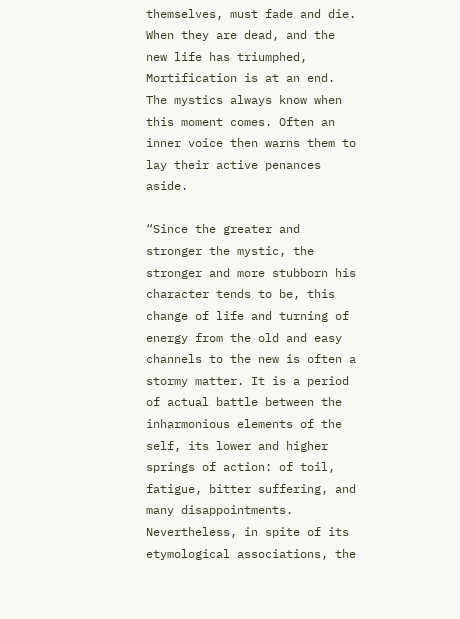themselves, must fade and die. When they are dead, and the new life has triumphed, Mortification is at an end. The mystics always know when this moment comes. Often an inner voice then warns them to lay their active penances aside.

“Since the greater and stronger the mystic, the stronger and more stubborn his character tends to be, this change of life and turning of energy from the old and easy channels to the new is often a stormy matter. It is a period of actual battle between the inharmonious elements of the self, its lower and higher springs of action: of toil, fatigue, bitter suffering, and many disappointments. Nevertheless, in spite of its etymological associations, the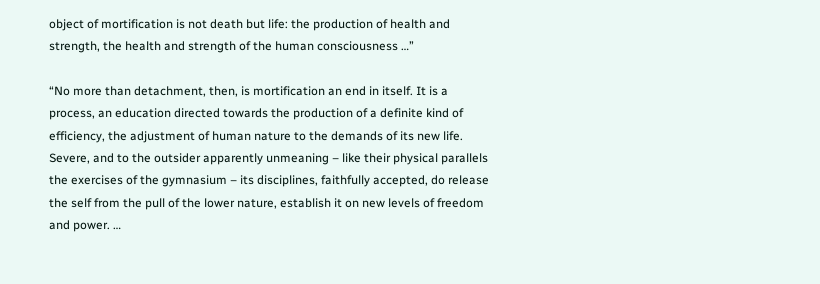object of mortification is not death but life: the production of health and strength, the health and strength of the human consciousness …”

“No more than detachment, then, is mortification an end in itself. It is a process, an education directed towards the production of a definite kind of efficiency, the adjustment of human nature to the demands of its new life. Severe, and to the outsider apparently unmeaning – like their physical parallels the exercises of the gymnasium – its disciplines, faithfully accepted, do release the self from the pull of the lower nature, establish it on new levels of freedom and power. …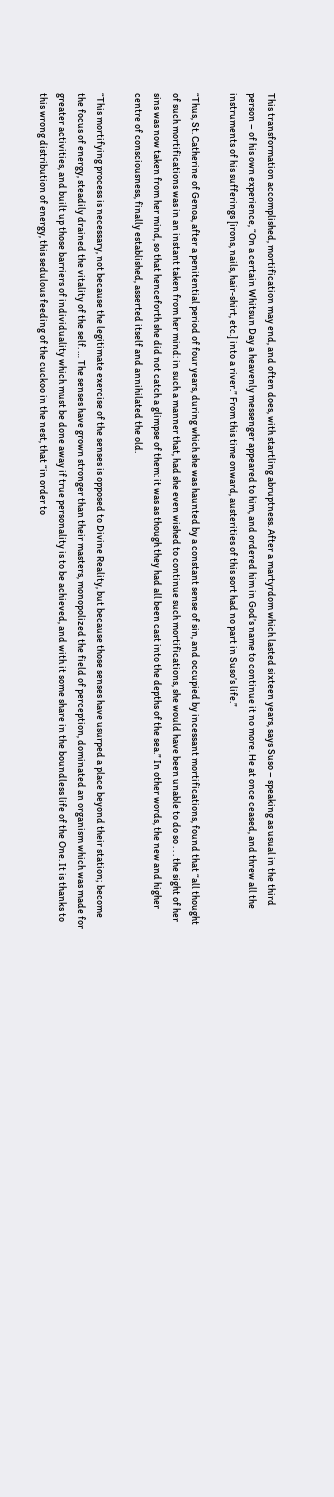This transformation accomplished, mortification may end, and often does, with startling abruptness. After a martyrdom which lasted sixteen years, says Suso – speaking as usual in the third person – of his own experience, “On a certain Whitsun Day a heavenly messenger appeared to him, and ordered him in God’s name to continue it no more. He at once ceased, and threw all the instruments of his sufferings [irons, nails, hair-shirt, etc.] into a river.” From this time onward, austerities of this sort had no part in Suso’s life.”

“Thus, St. Catherine of Genoa, after a penitential period of four years, during which she was haunted by a constant sense of sin, and occupied by incessant mortifications, found that “all thought of such mortifications was in an instant taken from her mind: in such a manner that, had she even wished to continue such mortifications, she would have been unable to do so . . . the sight of her sins was now taken from her mind, so that henceforth she did not catch a glimpse of them: it was as though they had all been cast into the depths of the sea.” In other words, the new and higher centre of consciousness, finally established, asserted itself and annihilated the old.

“This mortifying process is necessary, not because the legitimate exercise of the senses is opposed to Divine Reality, but because those senses have usurped a place beyond their station; become the focus of energy, steadily drained the vitality of the self. … The senses have grown stronger than their masters, monopolized the field of perception, dominated an organism which was made for greater activities, and built up those barriers of individuality which must be done away if true personality is to be achieved, and with it some share in the boundless life of the One. It is thanks to this wrong distribution of energy, this sedulous feeding of the cuckoo in the nest, that “in order to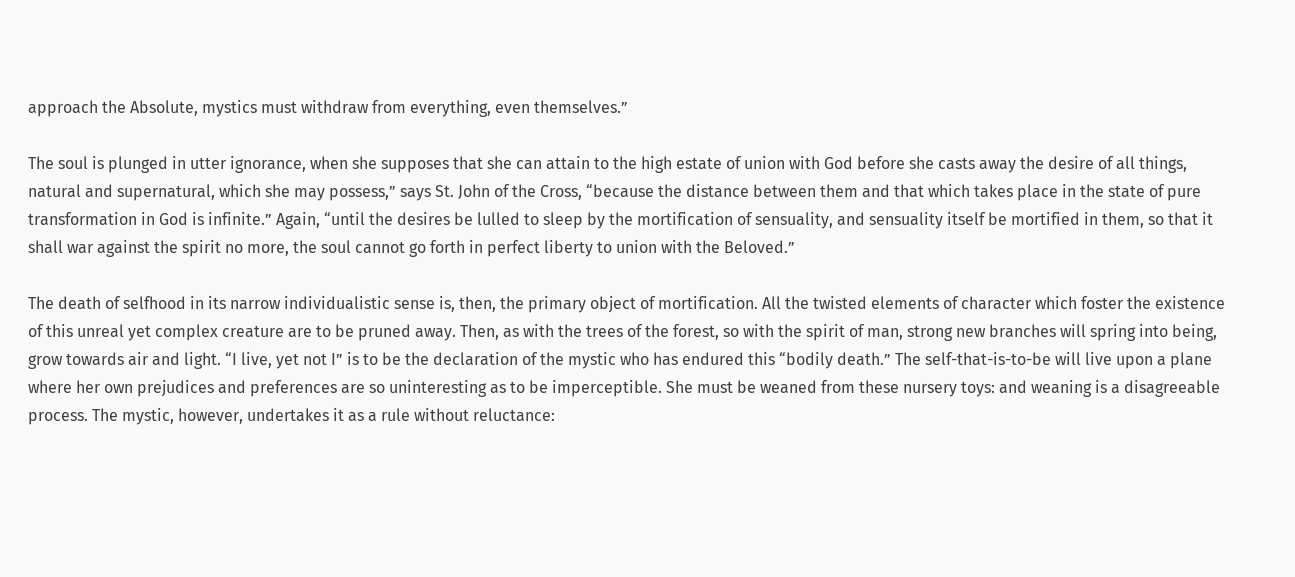approach the Absolute, mystics must withdraw from everything, even themselves.”

The soul is plunged in utter ignorance, when she supposes that she can attain to the high estate of union with God before she casts away the desire of all things, natural and supernatural, which she may possess,” says St. John of the Cross, “because the distance between them and that which takes place in the state of pure transformation in God is infinite.” Again, “until the desires be lulled to sleep by the mortification of sensuality, and sensuality itself be mortified in them, so that it shall war against the spirit no more, the soul cannot go forth in perfect liberty to union with the Beloved.”

The death of selfhood in its narrow individualistic sense is, then, the primary object of mortification. All the twisted elements of character which foster the existence of this unreal yet complex creature are to be pruned away. Then, as with the trees of the forest, so with the spirit of man, strong new branches will spring into being, grow towards air and light. “I live, yet not I” is to be the declaration of the mystic who has endured this “bodily death.” The self-that-is-to-be will live upon a plane where her own prejudices and preferences are so uninteresting as to be imperceptible. She must be weaned from these nursery toys: and weaning is a disagreeable process. The mystic, however, undertakes it as a rule without reluctance: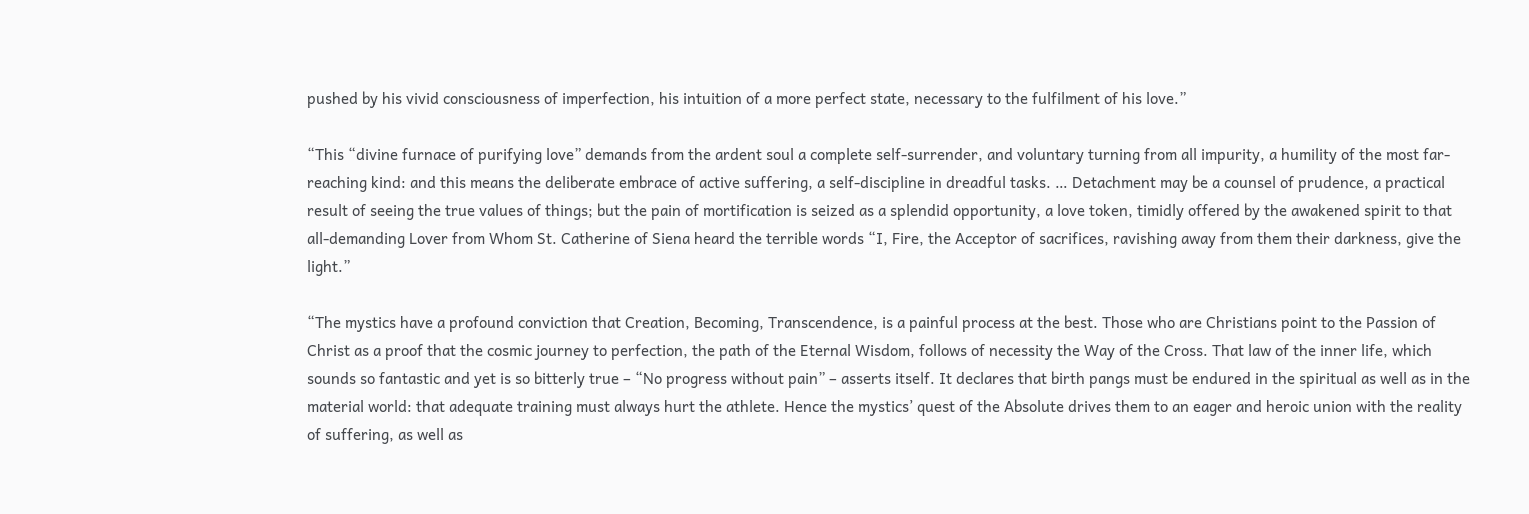pushed by his vivid consciousness of imperfection, his intuition of a more perfect state, necessary to the fulfilment of his love.”

“This “divine furnace of purifying love” demands from the ardent soul a complete self-surrender, and voluntary turning from all impurity, a humility of the most far-reaching kind: and this means the deliberate embrace of active suffering, a self-discipline in dreadful tasks. … Detachment may be a counsel of prudence, a practical result of seeing the true values of things; but the pain of mortification is seized as a splendid opportunity, a love token, timidly offered by the awakened spirit to that all-demanding Lover from Whom St. Catherine of Siena heard the terrible words “I, Fire, the Acceptor of sacrifices, ravishing away from them their darkness, give the light.”

“The mystics have a profound conviction that Creation, Becoming, Transcendence, is a painful process at the best. Those who are Christians point to the Passion of Christ as a proof that the cosmic journey to perfection, the path of the Eternal Wisdom, follows of necessity the Way of the Cross. That law of the inner life, which sounds so fantastic and yet is so bitterly true – “No progress without pain” – asserts itself. It declares that birth pangs must be endured in the spiritual as well as in the material world: that adequate training must always hurt the athlete. Hence the mystics’ quest of the Absolute drives them to an eager and heroic union with the reality of suffering, as well as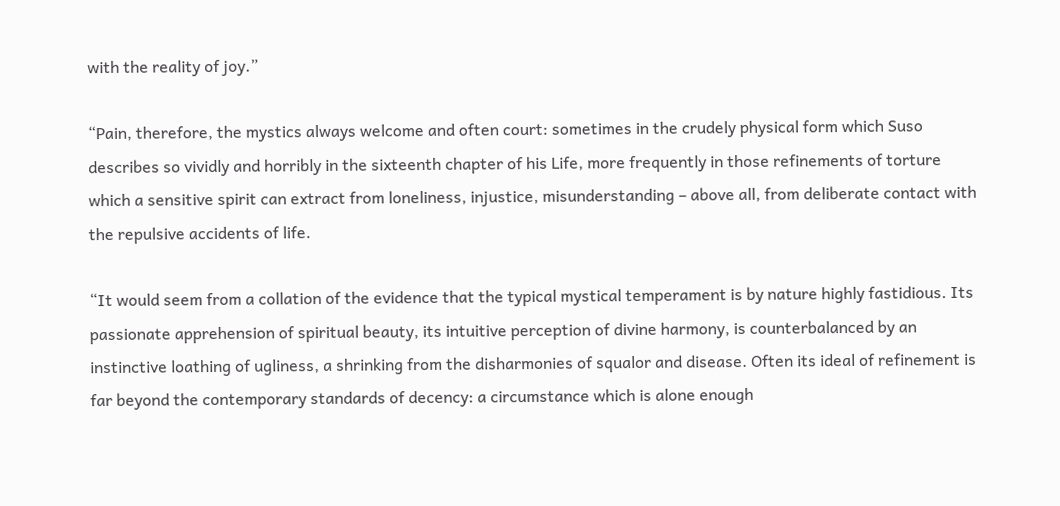with the reality of joy.”

“Pain, therefore, the mystics always welcome and often court: sometimes in the crudely physical form which Suso describes so vividly and horribly in the sixteenth chapter of his Life, more frequently in those refinements of torture which a sensitive spirit can extract from loneliness, injustice, misunderstanding – above all, from deliberate contact with the repulsive accidents of life.

“It would seem from a collation of the evidence that the typical mystical temperament is by nature highly fastidious. Its passionate apprehension of spiritual beauty, its intuitive perception of divine harmony, is counterbalanced by an instinctive loathing of ugliness, a shrinking from the disharmonies of squalor and disease. Often its ideal of refinement is far beyond the contemporary standards of decency: a circumstance which is alone enough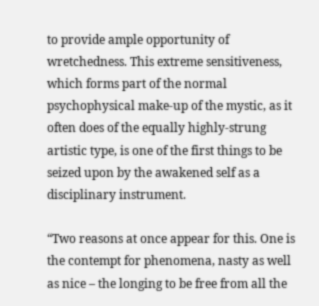to provide ample opportunity of wretchedness. This extreme sensitiveness, which forms part of the normal psychophysical make-up of the mystic, as it often does of the equally highly-strung artistic type, is one of the first things to be seized upon by the awakened self as a disciplinary instrument.

“Two reasons at once appear for this. One is the contempt for phenomena, nasty as well as nice – the longing to be free from all the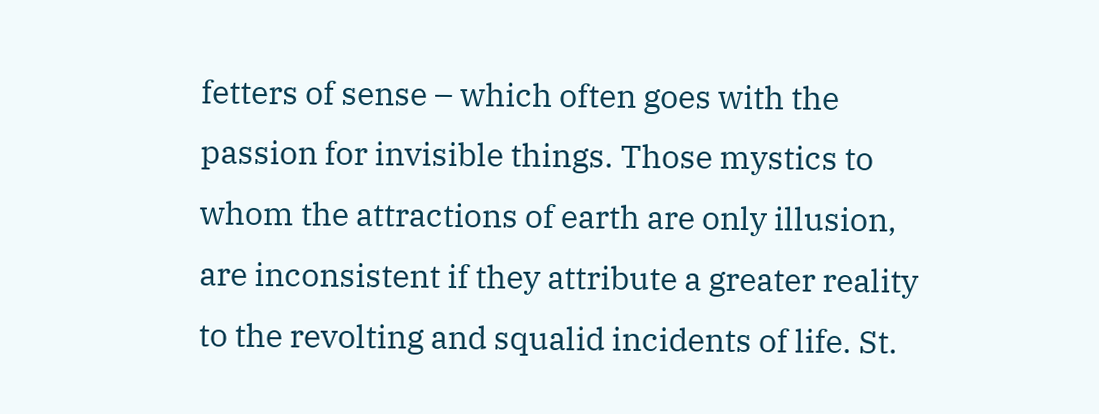fetters of sense – which often goes with the passion for invisible things. Those mystics to whom the attractions of earth are only illusion, are inconsistent if they attribute a greater reality to the revolting and squalid incidents of life. St.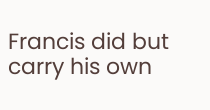Francis did but carry his own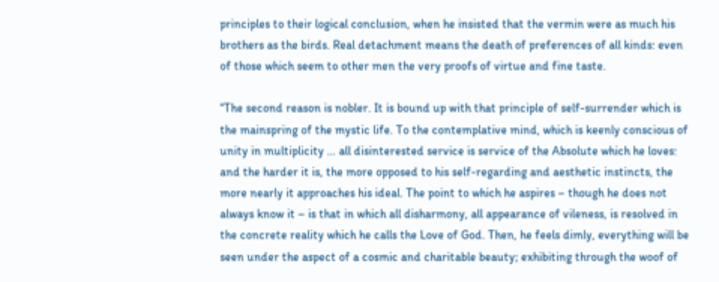principles to their logical conclusion, when he insisted that the vermin were as much his brothers as the birds. Real detachment means the death of preferences of all kinds: even of those which seem to other men the very proofs of virtue and fine taste.

“The second reason is nobler. It is bound up with that principle of self-surrender which is the mainspring of the mystic life. To the contemplative mind, which is keenly conscious of unity in multiplicity … all disinterested service is service of the Absolute which he loves: and the harder it is, the more opposed to his self-regarding and aesthetic instincts, the more nearly it approaches his ideal. The point to which he aspires – though he does not always know it – is that in which all disharmony, all appearance of vileness, is resolved in the concrete reality which he calls the Love of God. Then, he feels dimly, everything will be seen under the aspect of a cosmic and charitable beauty; exhibiting through the woof of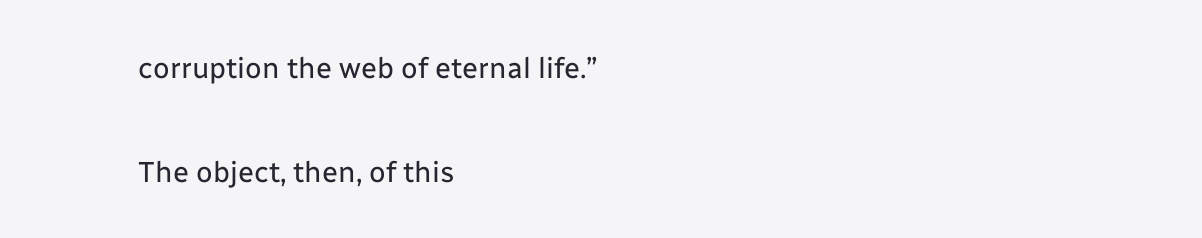corruption the web of eternal life.”

The object, then, of this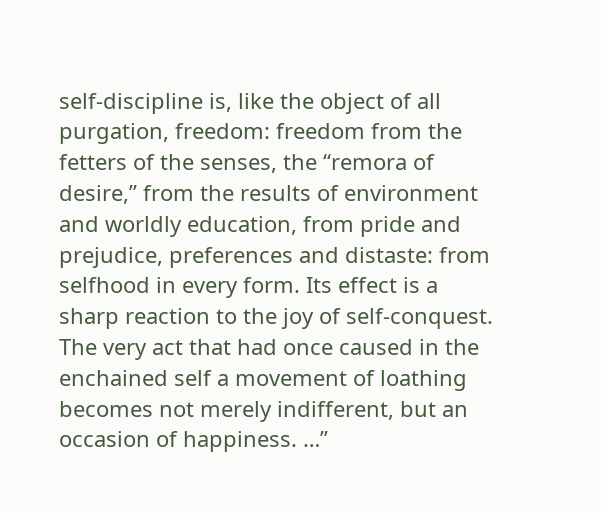self-discipline is, like the object of all purgation, freedom: freedom from the fetters of the senses, the “remora of desire,” from the results of environment and worldly education, from pride and prejudice, preferences and distaste: from selfhood in every form. Its effect is a sharp reaction to the joy of self-conquest. The very act that had once caused in the enchained self a movement of loathing becomes not merely indifferent, but an occasion of happiness. …”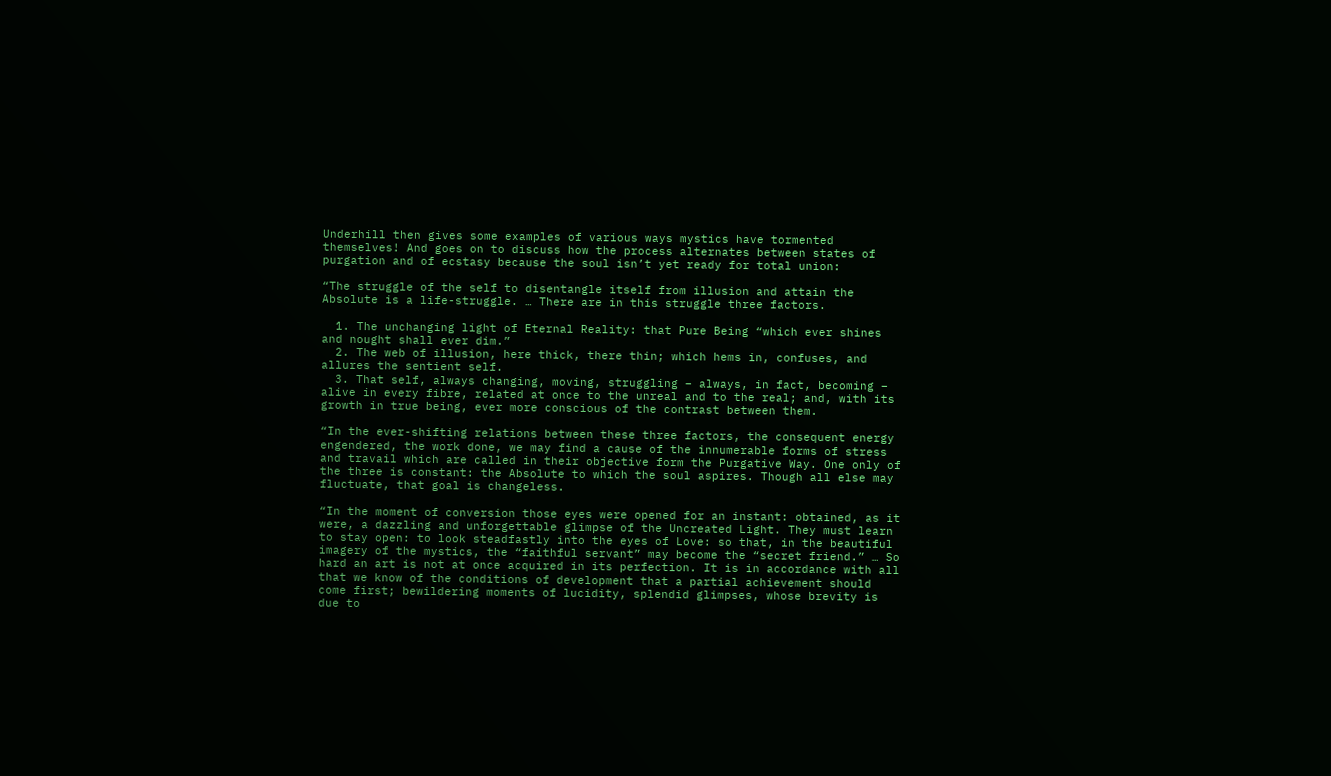Underhill then gives some examples of various ways mystics have tormented themselves! And goes on to discuss how the process alternates between states of purgation and of ecstasy because the soul isn’t yet ready for total union:

“The struggle of the self to disentangle itself from illusion and attain the Absolute is a life-struggle. … There are in this struggle three factors.

  1. The unchanging light of Eternal Reality: that Pure Being “which ever shines and nought shall ever dim.”
  2. The web of illusion, here thick, there thin; which hems in, confuses, and allures the sentient self.
  3. That self, always changing, moving, struggling – always, in fact, becoming – alive in every fibre, related at once to the unreal and to the real; and, with its growth in true being, ever more conscious of the contrast between them.

“In the ever-shifting relations between these three factors, the consequent energy engendered, the work done, we may find a cause of the innumerable forms of stress and travail which are called in their objective form the Purgative Way. One only of the three is constant: the Absolute to which the soul aspires. Though all else may fluctuate, that goal is changeless.

“In the moment of conversion those eyes were opened for an instant: obtained, as it were, a dazzling and unforgettable glimpse of the Uncreated Light. They must learn to stay open: to look steadfastly into the eyes of Love: so that, in the beautiful imagery of the mystics, the “faithful servant” may become the “secret friend.” … So hard an art is not at once acquired in its perfection. It is in accordance with all that we know of the conditions of development that a partial achievement should come first; bewildering moments of lucidity, splendid glimpses, whose brevity is due to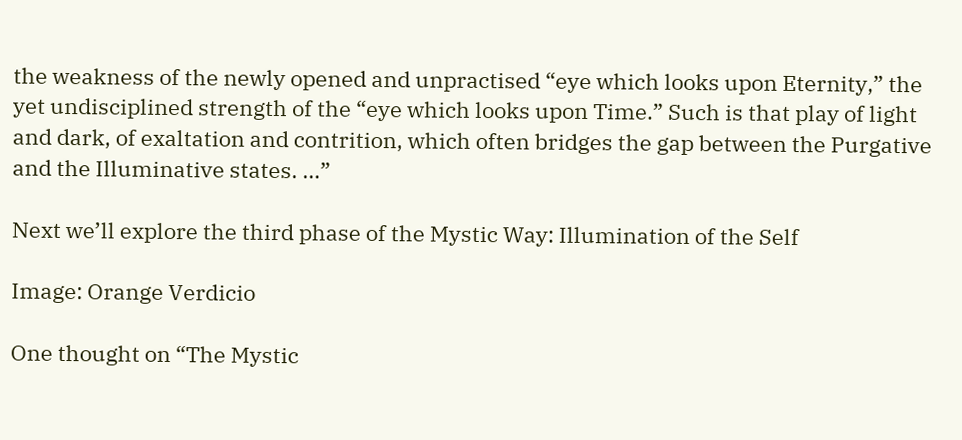the weakness of the newly opened and unpractised “eye which looks upon Eternity,” the yet undisciplined strength of the “eye which looks upon Time.” Such is that play of light and dark, of exaltation and contrition, which often bridges the gap between the Purgative and the Illuminative states. …”

Next we’ll explore the third phase of the Mystic Way: Illumination of the Self

Image: Orange Verdicio

One thought on “The Mystic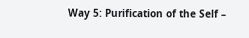Way 5: Purification of the Self –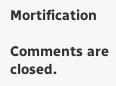Mortification

Comments are closed.